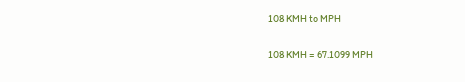108 KMH to MPH

108 KMH = 67.1099 MPH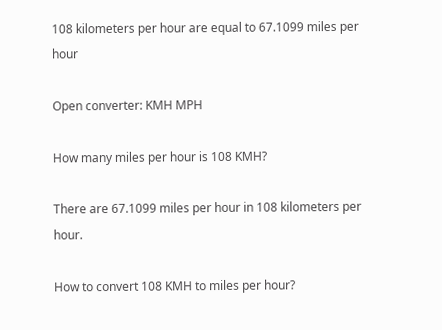108 kilometers per hour are equal to 67.1099 miles per hour

Open converter: KMH MPH

How many miles per hour is 108 KMH?

There are 67.1099 miles per hour in 108 kilometers per hour.

How to convert 108 KMH to miles per hour?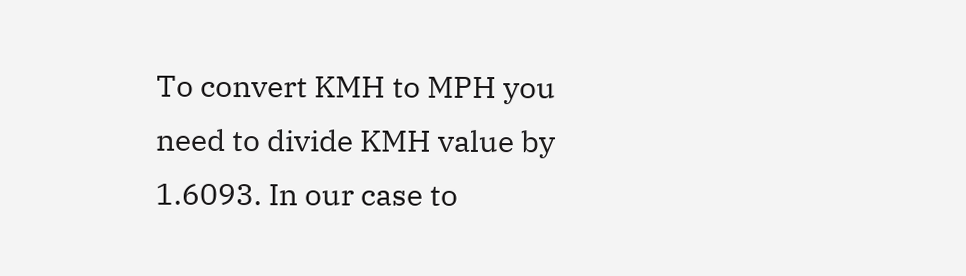To convert KMH to MPH you need to divide KMH value by 1.6093. In our case to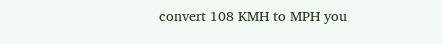convert 108 KMH to MPH you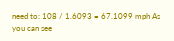need to: 108 / 1.6093 = 67.1099 mph As you can see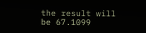the result will be 67.1099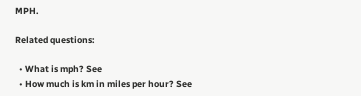MPH.

Related questions:

  • What is mph? See
  • How much is km in miles per hour? See